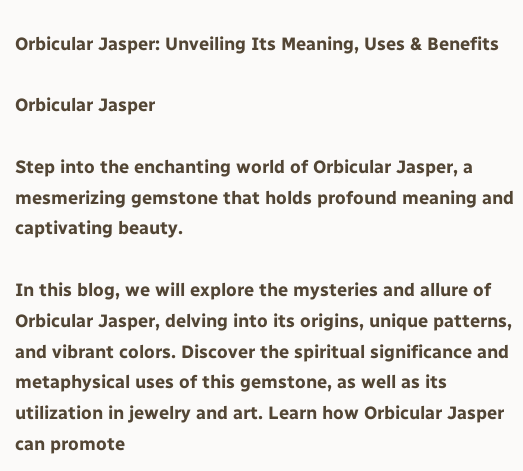Orbicular Jasper: Unveiling Its Meaning, Uses & Benefits

Orbicular Jasper

Step into the enchanting world of Orbicular Jasper, a mesmerizing gemstone that holds profound meaning and captivating beauty.

In this blog, we will explore the mysteries and allure of Orbicular Jasper, delving into its origins, unique patterns, and vibrant colors. Discover the spiritual significance and metaphysical uses of this gemstone, as well as its utilization in jewelry and art. Learn how Orbicular Jasper can promote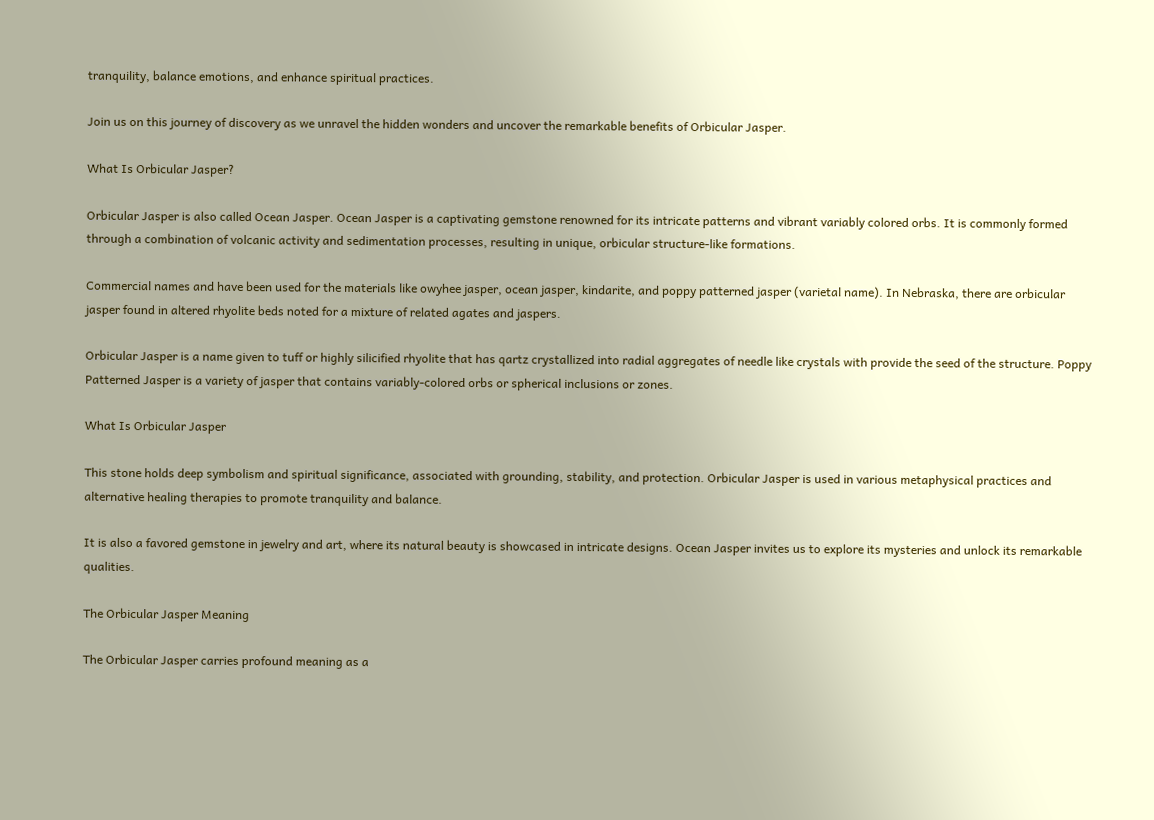tranquility, balance emotions, and enhance spiritual practices.

Join us on this journey of discovery as we unravel the hidden wonders and uncover the remarkable benefits of Orbicular Jasper.

What Is Orbicular Jasper?

Orbicular Jasper is also called Ocean Jasper. Ocean Jasper is a captivating gemstone renowned for its intricate patterns and vibrant variably colored orbs. It is commonly formed through a combination of volcanic activity and sedimentation processes, resulting in unique, orbicular structure-like formations.

Commercial names and have been used for the materials like owyhee jasper, ocean jasper, kindarite, and poppy patterned jasper (varietal name). In Nebraska, there are orbicular jasper found in altered rhyolite beds noted for a mixture of related agates and jaspers.

Orbicular Jasper is a name given to tuff or highly silicified rhyolite that has qartz crystallized into radial aggregates of needle like crystals with provide the seed of the structure. Poppy Patterned Jasper is a variety of jasper that contains variably-colored orbs or spherical inclusions or zones.

What Is Orbicular Jasper

This stone holds deep symbolism and spiritual significance, associated with grounding, stability, and protection. Orbicular Jasper is used in various metaphysical practices and alternative healing therapies to promote tranquility and balance.

It is also a favored gemstone in jewelry and art, where its natural beauty is showcased in intricate designs. Ocean Jasper invites us to explore its mysteries and unlock its remarkable qualities.

The Orbicular Jasper Meaning

The Orbicular Jasper carries profound meaning as a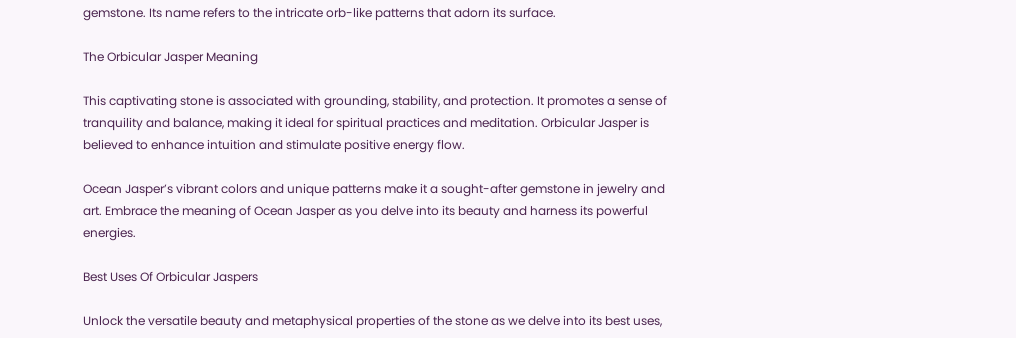gemstone. Its name refers to the intricate orb-like patterns that adorn its surface.

The Orbicular Jasper Meaning

This captivating stone is associated with grounding, stability, and protection. It promotes a sense of tranquility and balance, making it ideal for spiritual practices and meditation. Orbicular Jasper is believed to enhance intuition and stimulate positive energy flow.

Ocean Jasper’s vibrant colors and unique patterns make it a sought-after gemstone in jewelry and art. Embrace the meaning of Ocean Jasper as you delve into its beauty and harness its powerful energies.

Best Uses Of Orbicular Jaspers

Unlock the versatile beauty and metaphysical properties of the stone as we delve into its best uses,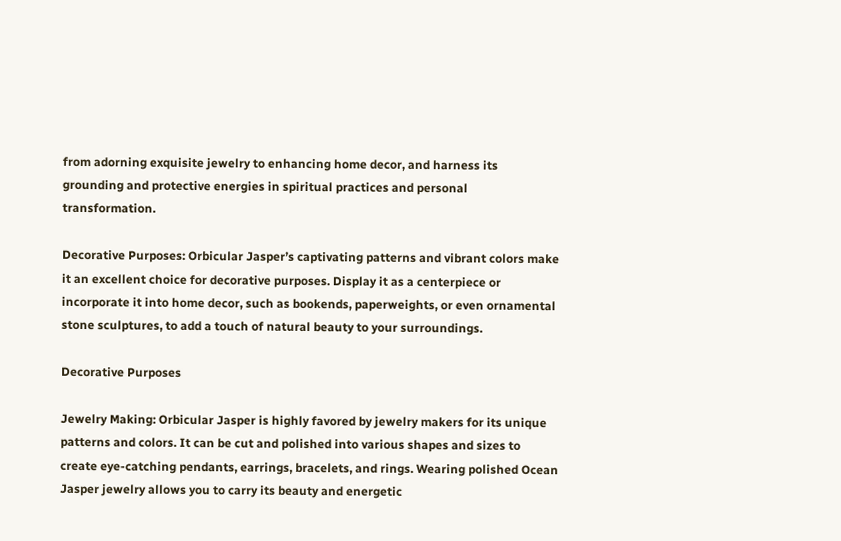from adorning exquisite jewelry to enhancing home decor, and harness its grounding and protective energies in spiritual practices and personal transformation.

Decorative Purposes: Orbicular Jasper’s captivating patterns and vibrant colors make it an excellent choice for decorative purposes. Display it as a centerpiece or incorporate it into home decor, such as bookends, paperweights, or even ornamental stone sculptures, to add a touch of natural beauty to your surroundings.

Decorative Purposes

Jewelry Making: Orbicular Jasper is highly favored by jewelry makers for its unique patterns and colors. It can be cut and polished into various shapes and sizes to create eye-catching pendants, earrings, bracelets, and rings. Wearing polished Ocean Jasper jewelry allows you to carry its beauty and energetic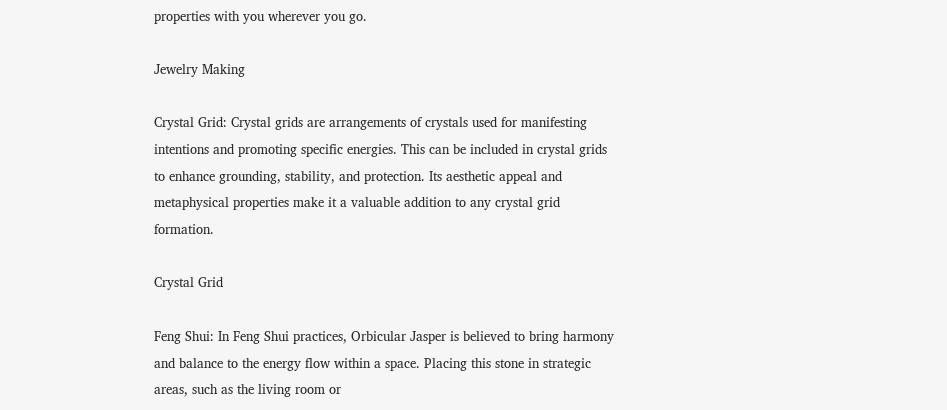properties with you wherever you go.

Jewelry Making

Crystal Grid: Crystal grids are arrangements of crystals used for manifesting intentions and promoting specific energies. This can be included in crystal grids to enhance grounding, stability, and protection. Its aesthetic appeal and metaphysical properties make it a valuable addition to any crystal grid formation.

Crystal Grid

Feng Shui: In Feng Shui practices, Orbicular Jasper is believed to bring harmony and balance to the energy flow within a space. Placing this stone in strategic areas, such as the living room or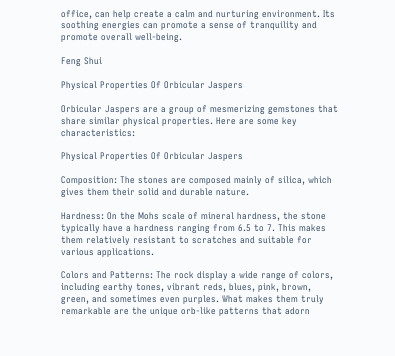office, can help create a calm and nurturing environment. Its soothing energies can promote a sense of tranquility and promote overall well-being.

Feng Shui

Physical Properties Of Orbicular Jaspers

Orbicular Jaspers are a group of mesmerizing gemstones that share similar physical properties. Here are some key characteristics:

Physical Properties Of Orbicular Jaspers

Composition: The stones are composed mainly of silica, which gives them their solid and durable nature.

Hardness: On the Mohs scale of mineral hardness, the stone typically have a hardness ranging from 6.5 to 7. This makes them relatively resistant to scratches and suitable for various applications.

Colors and Patterns: The rock display a wide range of colors, including earthy tones, vibrant reds, blues, pink, brown, green, and sometimes even purples. What makes them truly remarkable are the unique orb-like patterns that adorn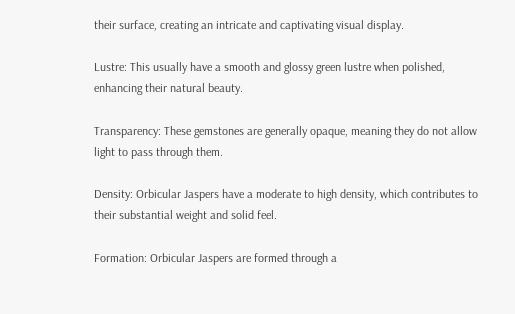their surface, creating an intricate and captivating visual display.

Lustre: This usually have a smooth and glossy green lustre when polished, enhancing their natural beauty.

Transparency: These gemstones are generally opaque, meaning they do not allow light to pass through them.

Density: Orbicular Jaspers have a moderate to high density, which contributes to their substantial weight and solid feel.

Formation: Orbicular Jaspers are formed through a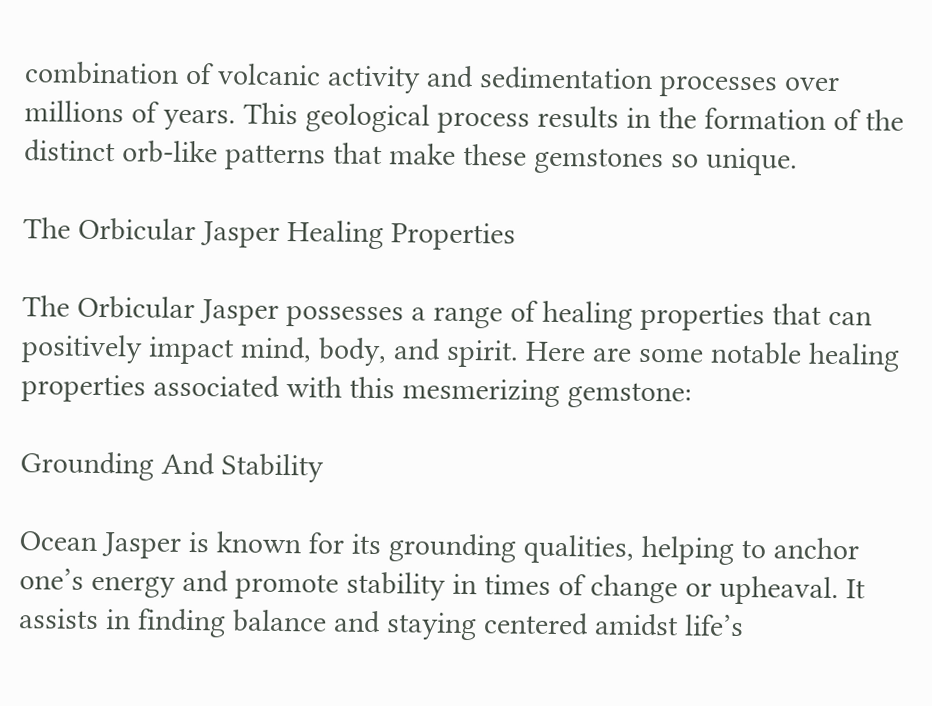combination of volcanic activity and sedimentation processes over millions of years. This geological process results in the formation of the distinct orb-like patterns that make these gemstones so unique.

The Orbicular Jasper Healing Properties

The Orbicular Jasper possesses a range of healing properties that can positively impact mind, body, and spirit. Here are some notable healing properties associated with this mesmerizing gemstone:

Grounding And Stability

Ocean Jasper is known for its grounding qualities, helping to anchor one’s energy and promote stability in times of change or upheaval. It assists in finding balance and staying centered amidst life’s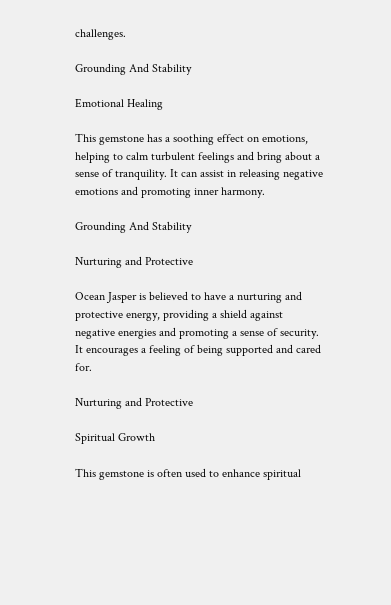challenges.

Grounding And Stability

Emotional Healing

This gemstone has a soothing effect on emotions, helping to calm turbulent feelings and bring about a sense of tranquility. It can assist in releasing negative emotions and promoting inner harmony.

Grounding And Stability

Nurturing and Protective

Ocean Jasper is believed to have a nurturing and protective energy, providing a shield against negative energies and promoting a sense of security. It encourages a feeling of being supported and cared for.

Nurturing and Protective

Spiritual Growth

This gemstone is often used to enhance spiritual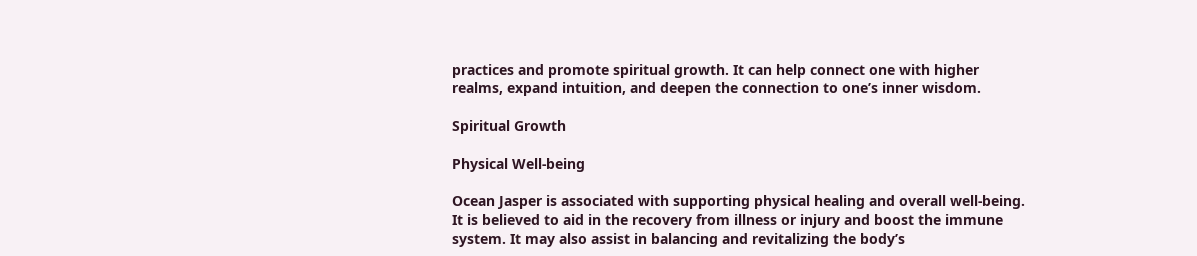practices and promote spiritual growth. It can help connect one with higher realms, expand intuition, and deepen the connection to one’s inner wisdom.

Spiritual Growth

Physical Well-being

Ocean Jasper is associated with supporting physical healing and overall well-being. It is believed to aid in the recovery from illness or injury and boost the immune system. It may also assist in balancing and revitalizing the body’s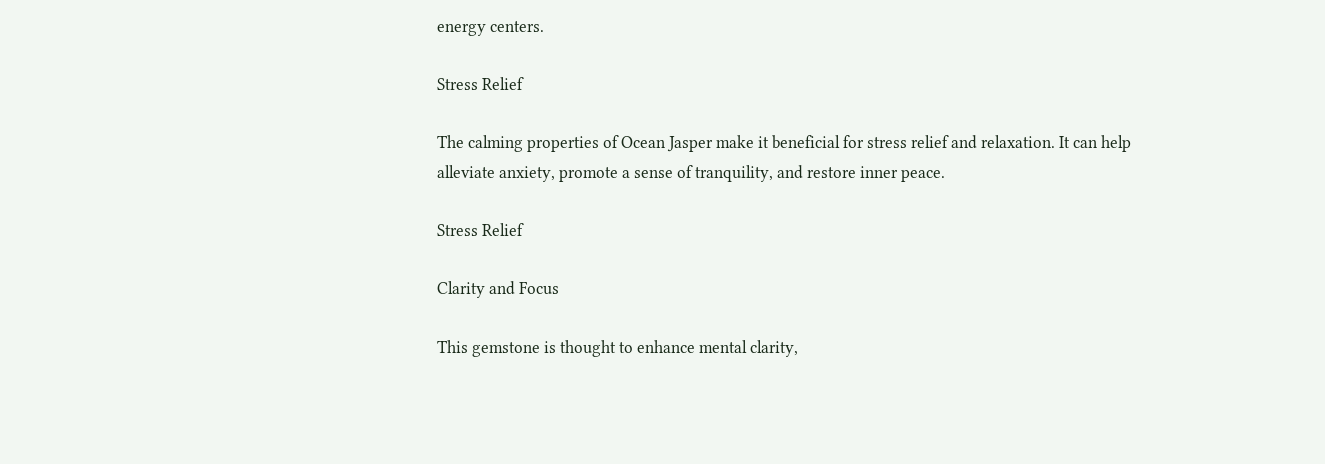energy centers.

Stress Relief

The calming properties of Ocean Jasper make it beneficial for stress relief and relaxation. It can help alleviate anxiety, promote a sense of tranquility, and restore inner peace.

Stress Relief

Clarity and Focus

This gemstone is thought to enhance mental clarity,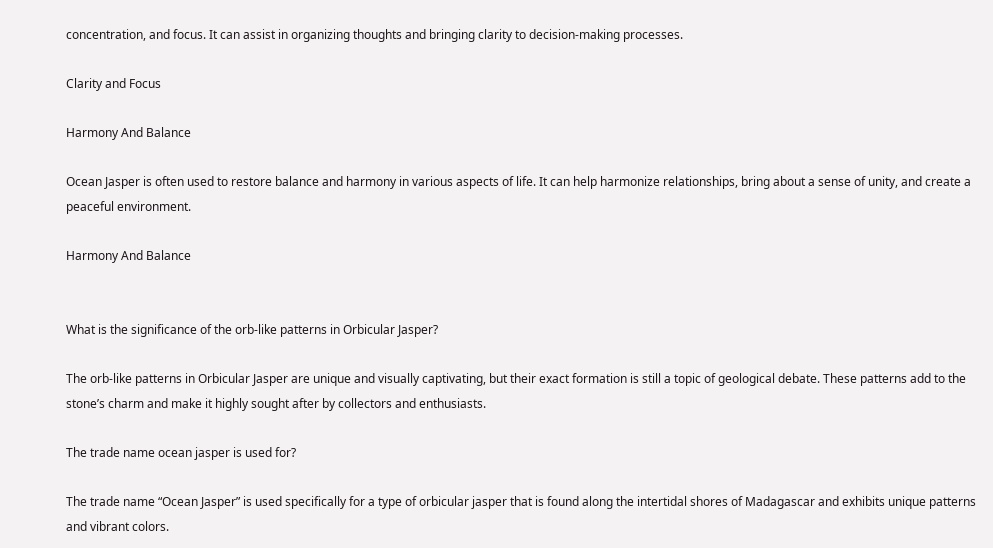concentration, and focus. It can assist in organizing thoughts and bringing clarity to decision-making processes.

Clarity and Focus

Harmony And Balance

Ocean Jasper is often used to restore balance and harmony in various aspects of life. It can help harmonize relationships, bring about a sense of unity, and create a peaceful environment.

Harmony And Balance


What is the significance of the orb-like patterns in Orbicular Jasper?

The orb-like patterns in Orbicular Jasper are unique and visually captivating, but their exact formation is still a topic of geological debate. These patterns add to the stone’s charm and make it highly sought after by collectors and enthusiasts.

The trade name ocean jasper is used for?

The trade name “Ocean Jasper” is used specifically for a type of orbicular jasper that is found along the intertidal shores of Madagascar and exhibits unique patterns and vibrant colors.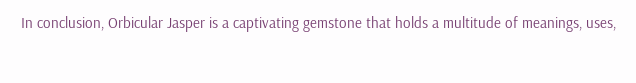In conclusion, Orbicular Jasper is a captivating gemstone that holds a multitude of meanings, uses,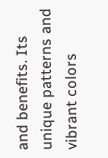and benefits. Its unique patterns and vibrant colors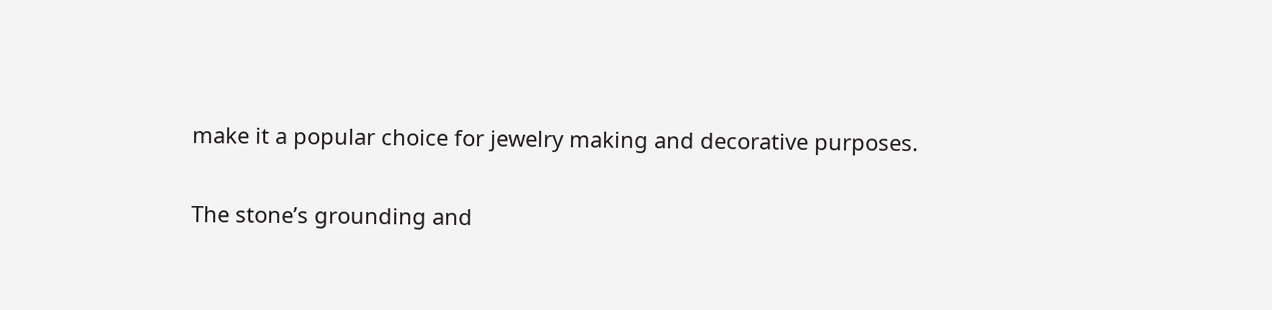make it a popular choice for jewelry making and decorative purposes.

The stone’s grounding and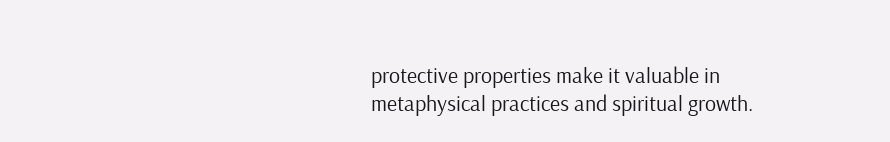protective properties make it valuable in metaphysical practices and spiritual growth.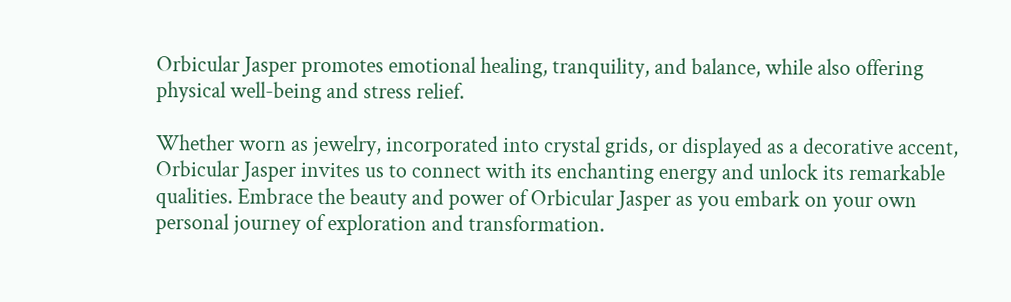Orbicular Jasper promotes emotional healing, tranquility, and balance, while also offering physical well-being and stress relief.

Whether worn as jewelry, incorporated into crystal grids, or displayed as a decorative accent, Orbicular Jasper invites us to connect with its enchanting energy and unlock its remarkable qualities. Embrace the beauty and power of Orbicular Jasper as you embark on your own personal journey of exploration and transformation.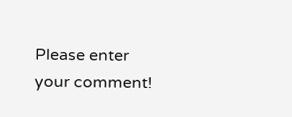Please enter your comment!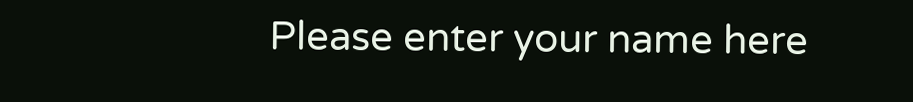Please enter your name here